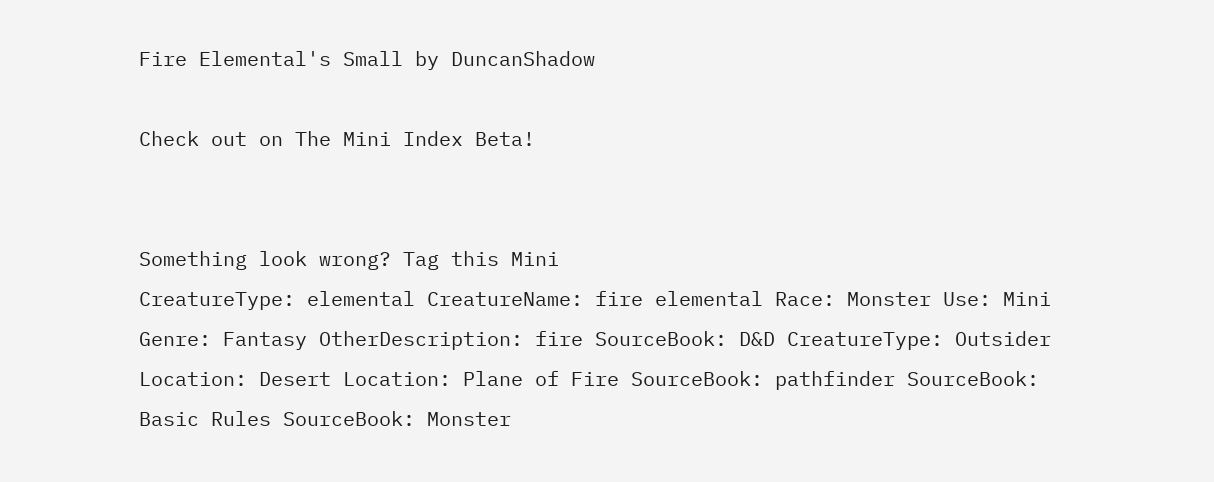Fire Elemental's Small by DuncanShadow

Check out on The Mini Index Beta!


Something look wrong? Tag this Mini
CreatureType: elemental CreatureName: fire elemental Race: Monster Use: Mini Genre: Fantasy OtherDescription: fire SourceBook: D&D CreatureType: Outsider Location: Desert Location: Plane of Fire SourceBook: pathfinder SourceBook: Basic Rules SourceBook: Monster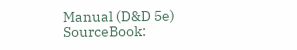Manual (D&D 5e) SourceBook: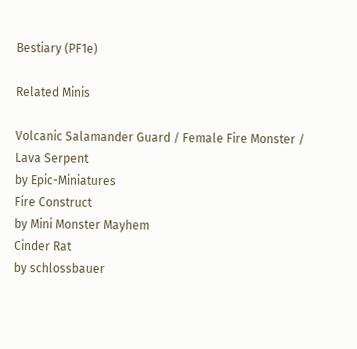Bestiary (PF1e)

Related Minis

Volcanic Salamander Guard / Female Fire Monster / Lava Serpent
by Epic-Miniatures
Fire Construct
by Mini Monster Mayhem
Cinder Rat
by schlossbauer